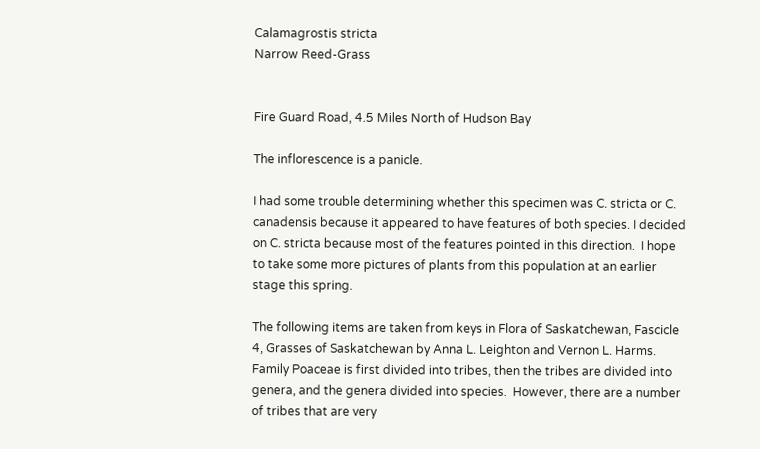Calamagrostis stricta
Narrow Reed-Grass


Fire Guard Road, 4.5 Miles North of Hudson Bay

The inflorescence is a panicle.

I had some trouble determining whether this specimen was C. stricta or C. canadensis because it appeared to have features of both species. I decided on C. stricta because most of the features pointed in this direction.  I hope to take some more pictures of plants from this population at an earlier stage this spring.

The following items are taken from keys in Flora of Saskatchewan, Fascicle 4, Grasses of Saskatchewan by Anna L. Leighton and Vernon L. Harms.  Family Poaceae is first divided into tribes, then the tribes are divided into genera, and the genera divided into species.  However, there are a number of tribes that are very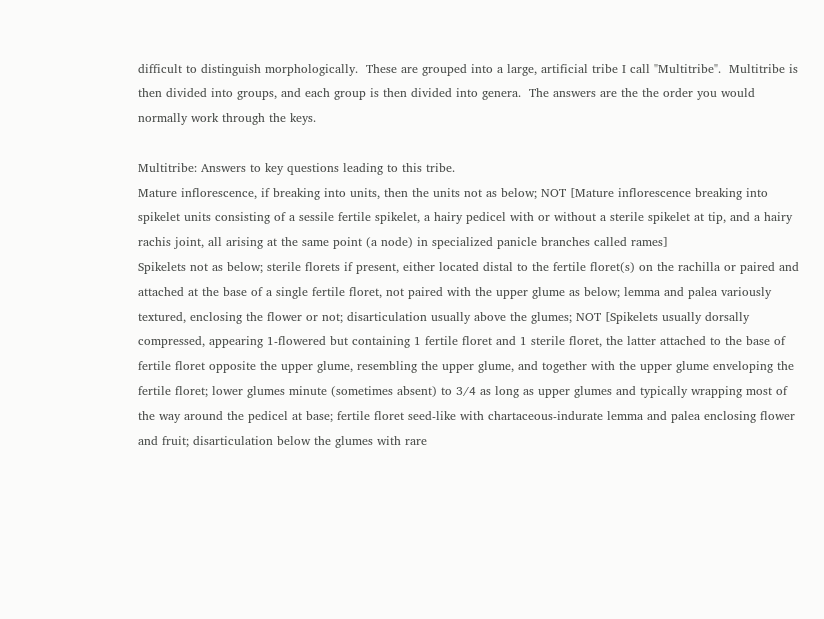difficult to distinguish morphologically.  These are grouped into a large, artificial tribe I call "Multitribe".  Multitribe is then divided into groups, and each group is then divided into genera.  The answers are the the order you would normally work through the keys.

Multitribe: Answers to key questions leading to this tribe.
Mature inflorescence, if breaking into units, then the units not as below; NOT [Mature inflorescence breaking into spikelet units consisting of a sessile fertile spikelet, a hairy pedicel with or without a sterile spikelet at tip, and a hairy rachis joint, all arising at the same point (a node) in specialized panicle branches called rames]
Spikelets not as below; sterile florets if present, either located distal to the fertile floret(s) on the rachilla or paired and attached at the base of a single fertile floret, not paired with the upper glume as below; lemma and palea variously textured, enclosing the flower or not; disarticulation usually above the glumes; NOT [Spikelets usually dorsally compressed, appearing 1-flowered but containing 1 fertile floret and 1 sterile floret, the latter attached to the base of fertile floret opposite the upper glume, resembling the upper glume, and together with the upper glume enveloping the fertile floret; lower glumes minute (sometimes absent) to 3/4 as long as upper glumes and typically wrapping most of the way around the pedicel at base; fertile floret seed-like with chartaceous-indurate lemma and palea enclosing flower and fruit; disarticulation below the glumes with rare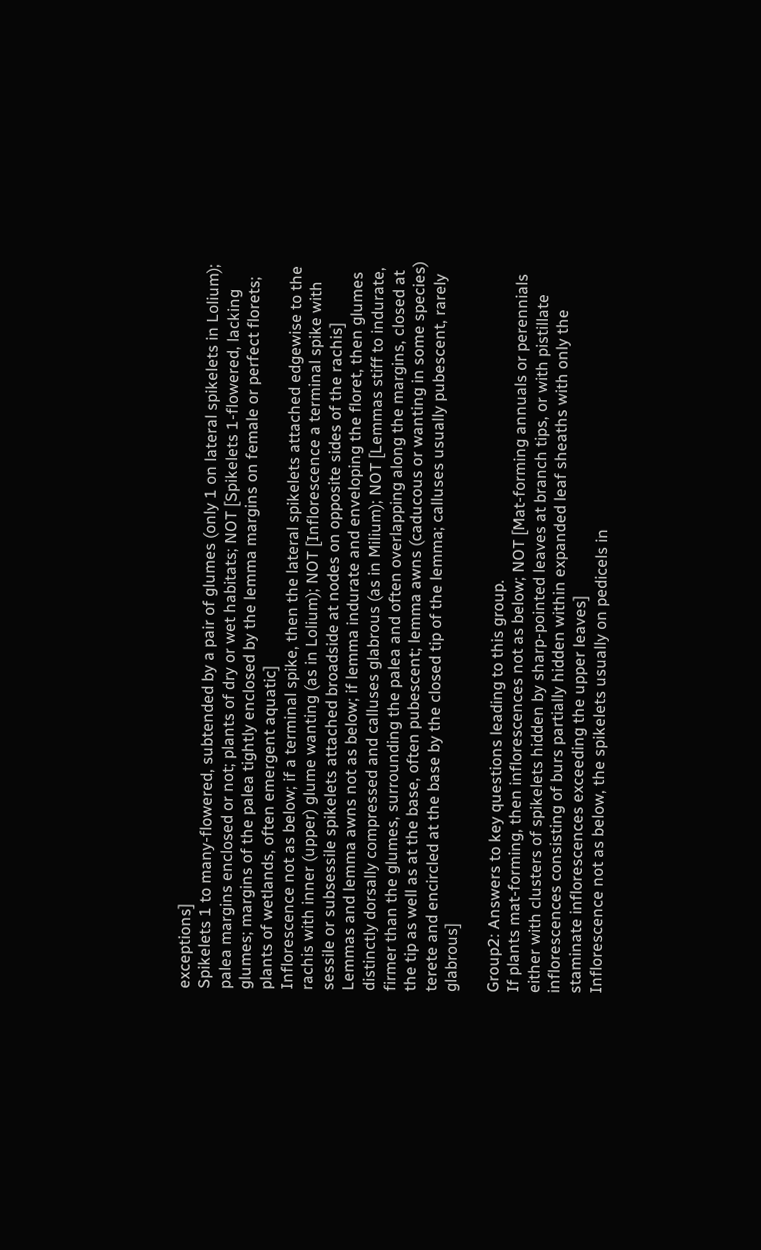exceptions]
Spikelets 1 to many-flowered, subtended by a pair of glumes (only 1 on lateral spikelets in Lolium); palea margins enclosed or not; plants of dry or wet habitats; NOT [Spikelets 1-flowered, lacking glumes; margins of the palea tightly enclosed by the lemma margins on female or perfect florets; plants of wetlands, often emergent aquatic]
Inflorescence not as below; if a terminal spike, then the lateral spikelets attached edgewise to the rachis with inner (upper) glume wanting (as in Lolium); NOT [Inflorescence a terminal spike with sessile or subsessile spikelets attached broadside at nodes on opposite sides of the rachis]
Lemmas and lemma awns not as below; if lemma indurate and enveloping the floret, then glumes distinctly dorsally compressed and calluses glabrous (as in Milium); NOT [Lemmas stiff to indurate, firmer than the glumes, surrounding the palea and often overlapping along the margins, closed at the tip as well as at the base, often pubescent; lemma awns (caducous or wanting in some species) terete and encircled at the base by the closed tip of the lemma; calluses usually pubescent, rarely glabrous]

Group2: Answers to key questions leading to this group.
If plants mat-forming, then inflorescences not as below; NOT [Mat-forming annuals or perennials either with clusters of spikelets hidden by sharp-pointed leaves at branch tips, or with pistillate inflorescences consisting of burs partially hidden within expanded leaf sheaths with only the staminate inflorescences exceeding the upper leaves]
Inflorescence not as below, the spikelets usually on pedicels in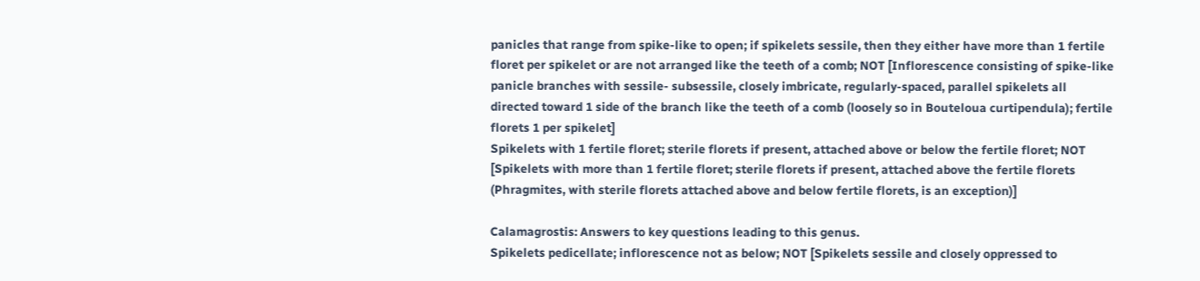panicles that range from spike-like to open; if spikelets sessile, then they either have more than 1 fertile floret per spikelet or are not arranged like the teeth of a comb; NOT [Inflorescence consisting of spike-like panicle branches with sessile- subsessile, closely imbricate, regularly-spaced, parallel spikelets all directed toward 1 side of the branch like the teeth of a comb (loosely so in Bouteloua curtipendula); fertile florets 1 per spikelet]
Spikelets with 1 fertile floret; sterile florets if present, attached above or below the fertile floret; NOT [Spikelets with more than 1 fertile floret; sterile florets if present, attached above the fertile florets (Phragmites, with sterile florets attached above and below fertile florets, is an exception)]

Calamagrostis: Answers to key questions leading to this genus.
Spikelets pedicellate; inflorescence not as below; NOT [Spikelets sessile and closely oppressed to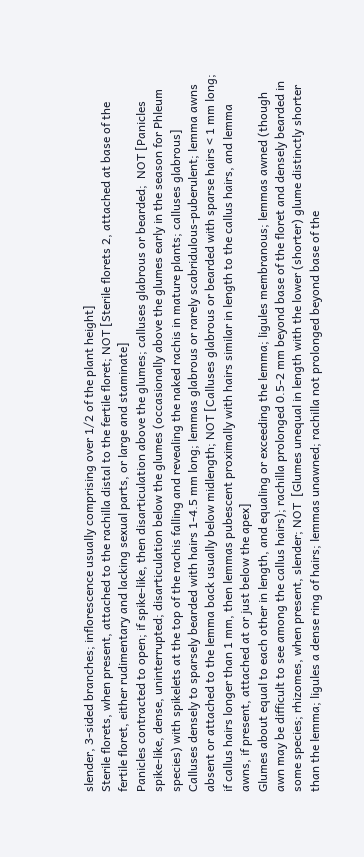slender, 3-sided branches; inflorescence usually comprising over 1/2 of the plant height]
Sterile florets, when present, attached to the rachilla distal to the fertile floret; NOT [Sterile florets 2, attached at base of the fertile floret, either rudimentary and lacking sexual parts, or large and staminate]
Panicles contracted to open; if spike-like, then disarticulation above the glumes; calluses glabrous or bearded;  NOT [Panicles spike-like, dense, uninterrupted; disarticulation below the glumes (occasionally above the glumes early in the season for Phleum species) with spikelets at the top of the rachis falling and revealing the naked rachis in mature plants; calluses glabrous]
Calluses densely to sparsely bearded with hairs 1-4.5 mm long; lemmas glabrous or rarely scabridulous-puberulent; lemma awns absent or attached to the lemma back usually below midlength; NOT [Calluses glabrous or bearded with sparse hairs < 1 mm long; if callus hairs longer than 1 mm, then lemmas pubescent proximally with hairs similar in length to the callus hairs, and lemma awns, if present, attached at or just below the apex]
Glumes about equal to each other in length, and equaling or exceeding the lemma; ligules membranous; lemmas awned (though awn may be difficult to see among the callus hairs); rachilla prolonged 0.5-2 mm beyond base of the floret and densely bearded in some species; rhizomes, when present, slender; NOT  [Glumes unequal in length with the lower (shorter) glume distinctly shorter than the lemma; ligules a dense ring of hairs; lemmas unawned; rachilla not prolonged beyond base of the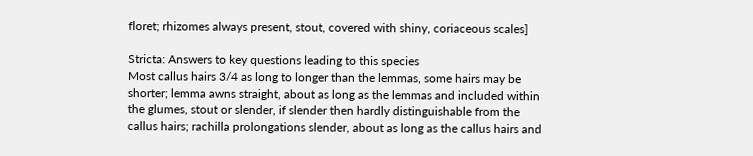floret; rhizomes always present, stout, covered with shiny, coriaceous scales]

Stricta: Answers to key questions leading to this species
Most callus hairs 3/4 as long to longer than the lemmas, some hairs may be shorter; lemma awns straight, about as long as the lemmas and included within the glumes, stout or slender, if slender then hardly distinguishable from the callus hairs; rachilla prolongations slender, about as long as the callus hairs and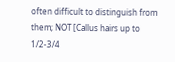often difficult to distinguish from them; NOT [Callus hairs up to 1/2-3/4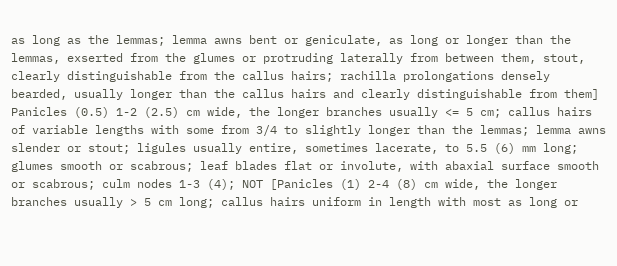as long as the lemmas; lemma awns bent or geniculate, as long or longer than the lemmas, exserted from the glumes or protruding laterally from between them, stout, clearly distinguishable from the callus hairs; rachilla prolongations densely bearded, usually longer than the callus hairs and clearly distinguishable from them]
Panicles (0.5) 1-2 (2.5) cm wide, the longer branches usually <= 5 cm; callus hairs of variable lengths with some from 3/4 to slightly longer than the lemmas; lemma awns slender or stout; ligules usually entire, sometimes lacerate, to 5.5 (6) mm long; glumes smooth or scabrous; leaf blades flat or involute, with abaxial surface smooth or scabrous; culm nodes 1-3 (4); NOT [Panicles (1) 2-4 (8) cm wide, the longer branches usually > 5 cm long; callus hairs uniform in length with most as long or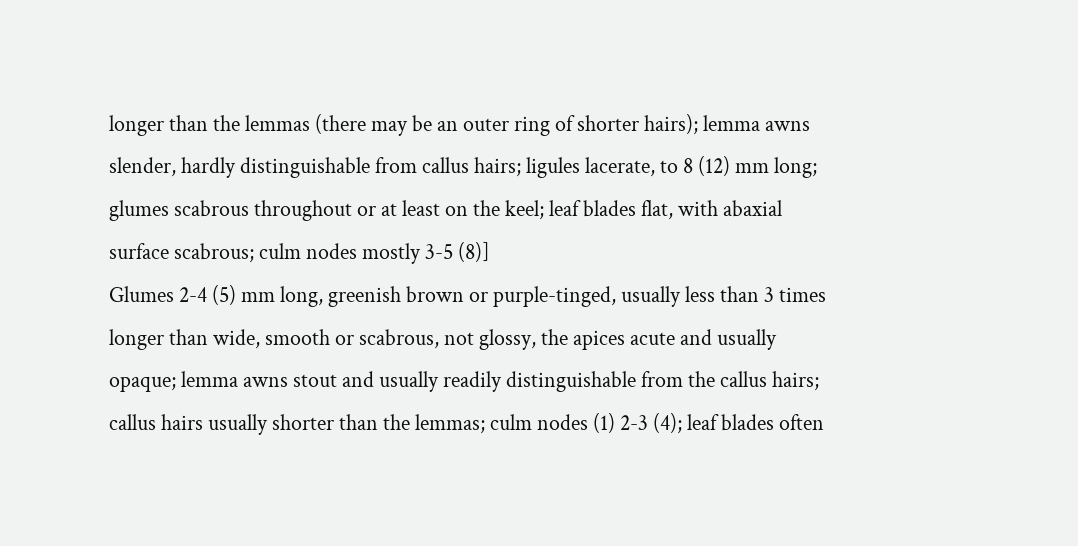longer than the lemmas (there may be an outer ring of shorter hairs); lemma awns slender, hardly distinguishable from callus hairs; ligules lacerate, to 8 (12) mm long; glumes scabrous throughout or at least on the keel; leaf blades flat, with abaxial surface scabrous; culm nodes mostly 3-5 (8)]
Glumes 2-4 (5) mm long, greenish brown or purple-tinged, usually less than 3 times longer than wide, smooth or scabrous, not glossy, the apices acute and usually opaque; lemma awns stout and usually readily distinguishable from the callus hairs; callus hairs usually shorter than the lemmas; culm nodes (1) 2-3 (4); leaf blades often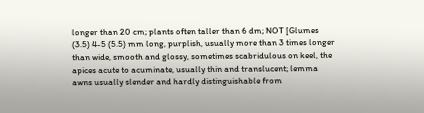longer than 20 cm; plants often taller than 6 dm; NOT [Glumes (3.5) 4-5 (5.5) mm long, purplish, usually more than 3 times longer than wide, smooth and glossy, sometimes scabridulous on keel, the apices acute to acuminate, usually thin and translucent; lemma awns usually slender and hardly distinguishable from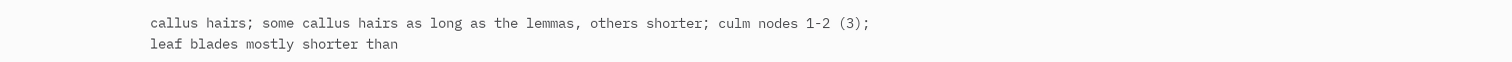callus hairs; some callus hairs as long as the lemmas, others shorter; culm nodes 1-2 (3); leaf blades mostly shorter than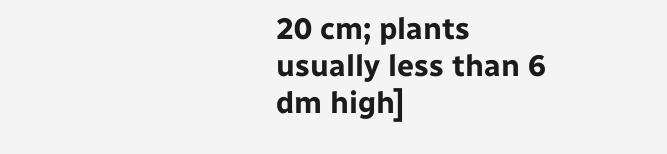20 cm; plants usually less than 6 dm high]